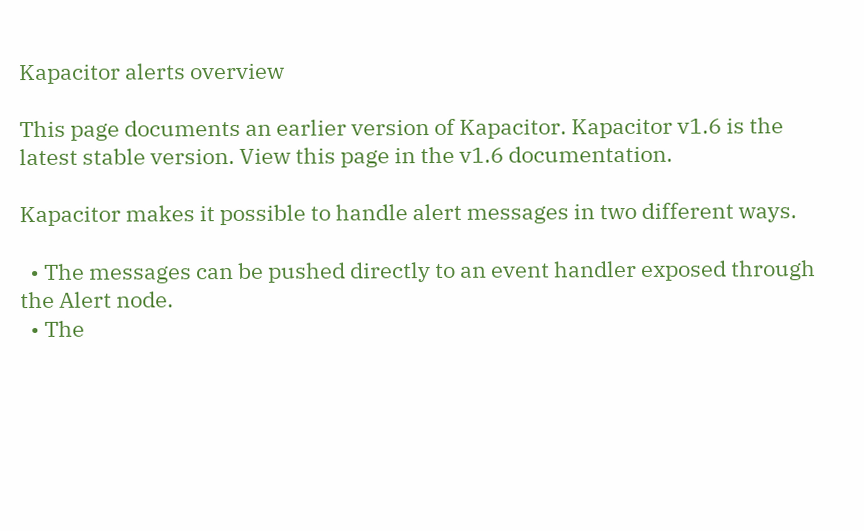Kapacitor alerts overview

This page documents an earlier version of Kapacitor. Kapacitor v1.6 is the latest stable version. View this page in the v1.6 documentation.

Kapacitor makes it possible to handle alert messages in two different ways.

  • The messages can be pushed directly to an event handler exposed through the Alert node.
  • The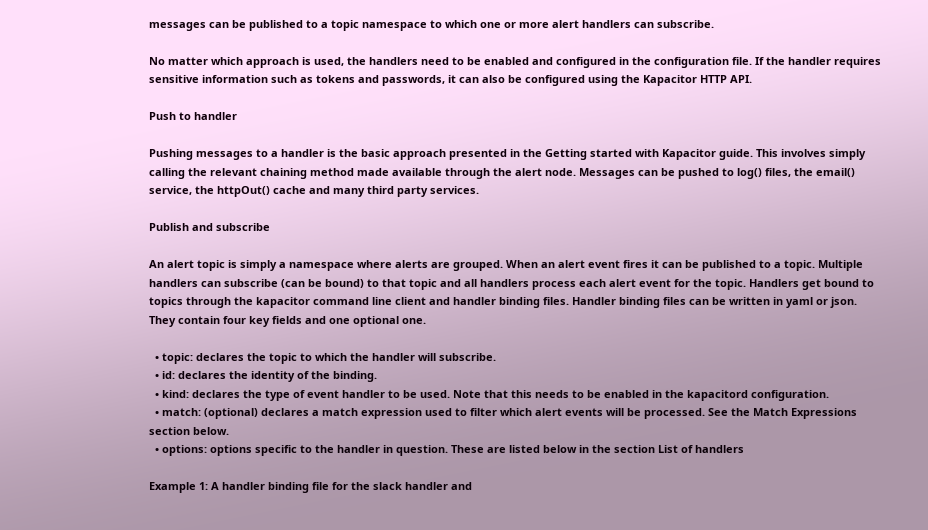messages can be published to a topic namespace to which one or more alert handlers can subscribe.

No matter which approach is used, the handlers need to be enabled and configured in the configuration file. If the handler requires sensitive information such as tokens and passwords, it can also be configured using the Kapacitor HTTP API.

Push to handler

Pushing messages to a handler is the basic approach presented in the Getting started with Kapacitor guide. This involves simply calling the relevant chaining method made available through the alert node. Messages can be pushed to log() files, the email() service, the httpOut() cache and many third party services.

Publish and subscribe

An alert topic is simply a namespace where alerts are grouped. When an alert event fires it can be published to a topic. Multiple handlers can subscribe (can be bound) to that topic and all handlers process each alert event for the topic. Handlers get bound to topics through the kapacitor command line client and handler binding files. Handler binding files can be written in yaml or json. They contain four key fields and one optional one.

  • topic: declares the topic to which the handler will subscribe.
  • id: declares the identity of the binding.
  • kind: declares the type of event handler to be used. Note that this needs to be enabled in the kapacitord configuration.
  • match: (optional) declares a match expression used to filter which alert events will be processed. See the Match Expressions section below.
  • options: options specific to the handler in question. These are listed below in the section List of handlers

Example 1: A handler binding file for the slack handler and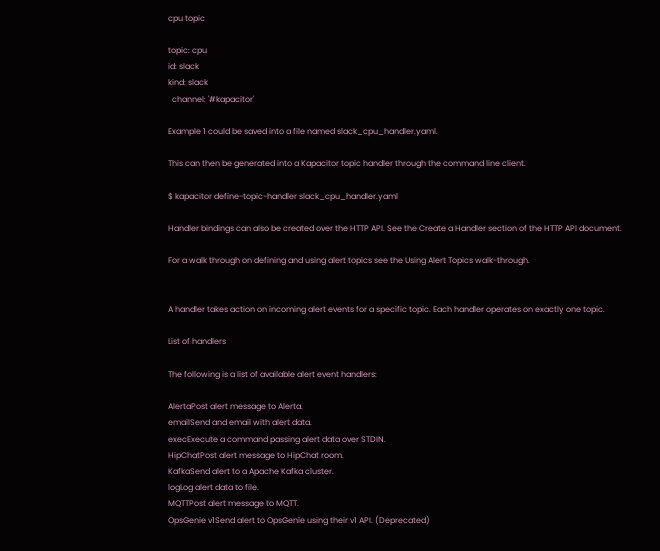cpu topic

topic: cpu
id: slack
kind: slack
  channel: '#kapacitor'

Example 1 could be saved into a file named slack_cpu_handler.yaml.

This can then be generated into a Kapacitor topic handler through the command line client.

$ kapacitor define-topic-handler slack_cpu_handler.yaml

Handler bindings can also be created over the HTTP API. See the Create a Handler section of the HTTP API document.

For a walk through on defining and using alert topics see the Using Alert Topics walk-through.


A handler takes action on incoming alert events for a specific topic. Each handler operates on exactly one topic.

List of handlers

The following is a list of available alert event handlers:

AlertaPost alert message to Alerta.
emailSend and email with alert data.
execExecute a command passing alert data over STDIN.
HipChatPost alert message to HipChat room.
KafkaSend alert to a Apache Kafka cluster.
logLog alert data to file.
MQTTPost alert message to MQTT.
OpsGenie v1Send alert to OpsGenie using their v1 API. (Deprecated)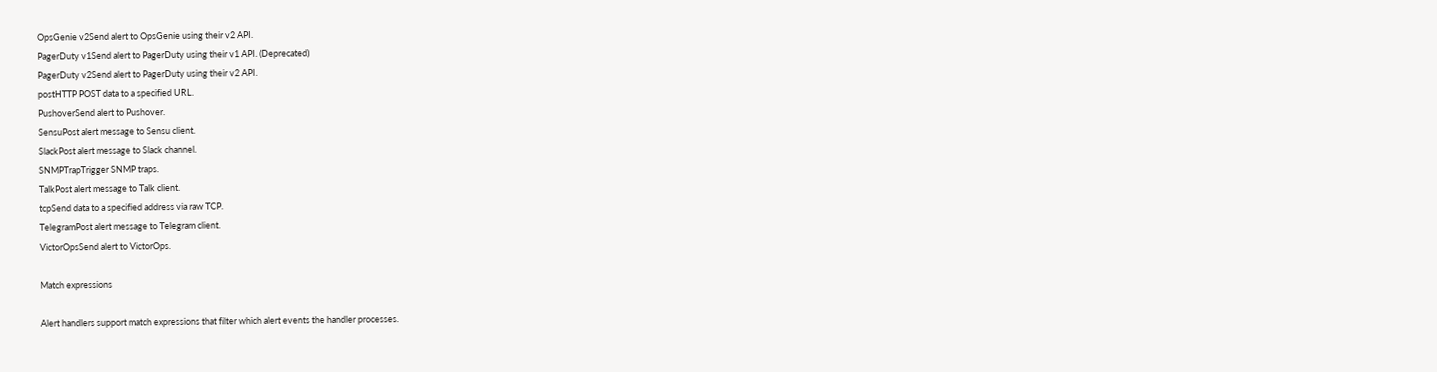OpsGenie v2Send alert to OpsGenie using their v2 API.
PagerDuty v1Send alert to PagerDuty using their v1 API. (Deprecated)
PagerDuty v2Send alert to PagerDuty using their v2 API.
postHTTP POST data to a specified URL.
PushoverSend alert to Pushover.
SensuPost alert message to Sensu client.
SlackPost alert message to Slack channel.
SNMPTrapTrigger SNMP traps.
TalkPost alert message to Talk client.
tcpSend data to a specified address via raw TCP.
TelegramPost alert message to Telegram client.
VictorOpsSend alert to VictorOps.

Match expressions

Alert handlers support match expressions that filter which alert events the handler processes.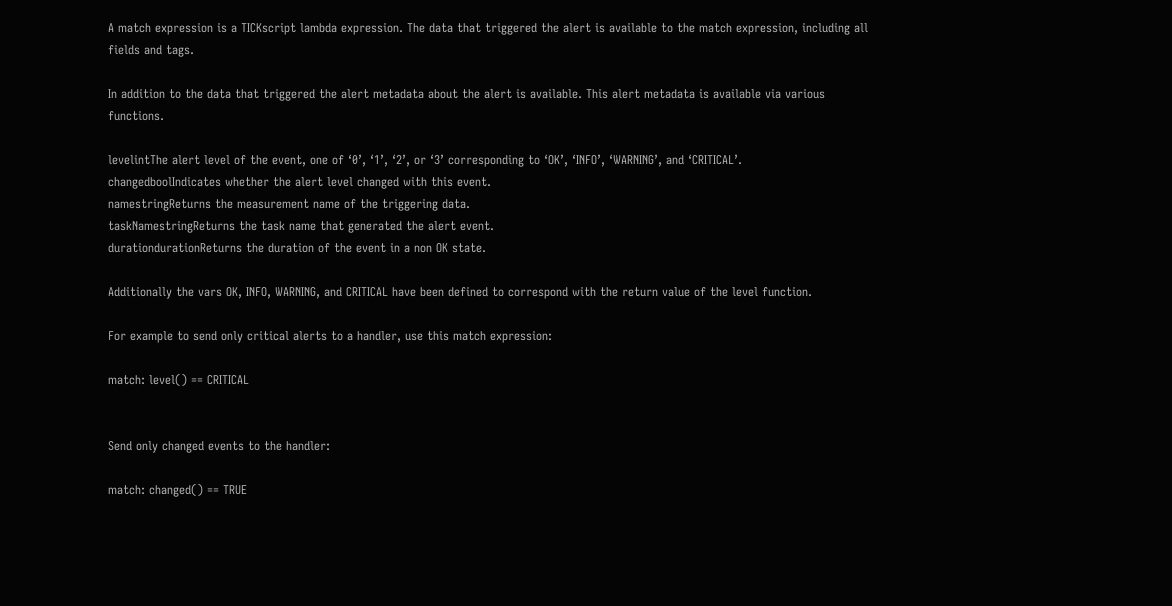A match expression is a TICKscript lambda expression. The data that triggered the alert is available to the match expression, including all fields and tags.

In addition to the data that triggered the alert metadata about the alert is available. This alert metadata is available via various functions.

levelintThe alert level of the event, one of ‘0’, ‘1’, ‘2’, or ‘3’ corresponding to ‘OK’, ‘INFO’, ‘WARNING’, and ‘CRITICAL’.
changedboolIndicates whether the alert level changed with this event.
namestringReturns the measurement name of the triggering data.
taskNamestringReturns the task name that generated the alert event.
durationdurationReturns the duration of the event in a non OK state.

Additionally the vars OK, INFO, WARNING, and CRITICAL have been defined to correspond with the return value of the level function.

For example to send only critical alerts to a handler, use this match expression:

match: level() == CRITICAL


Send only changed events to the handler:

match: changed() == TRUE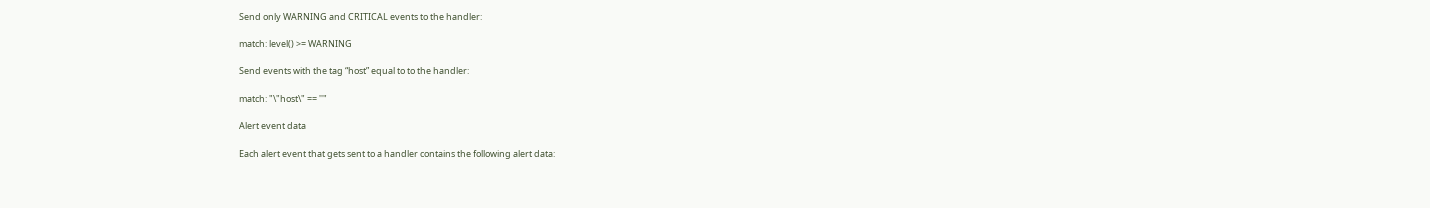Send only WARNING and CRITICAL events to the handler:

match: level() >= WARNING

Send events with the tag “host” equal to to the handler:

match: "\"host\" == ''"

Alert event data

Each alert event that gets sent to a handler contains the following alert data: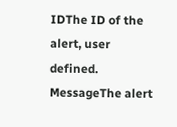IDThe ID of the alert, user defined.
MessageThe alert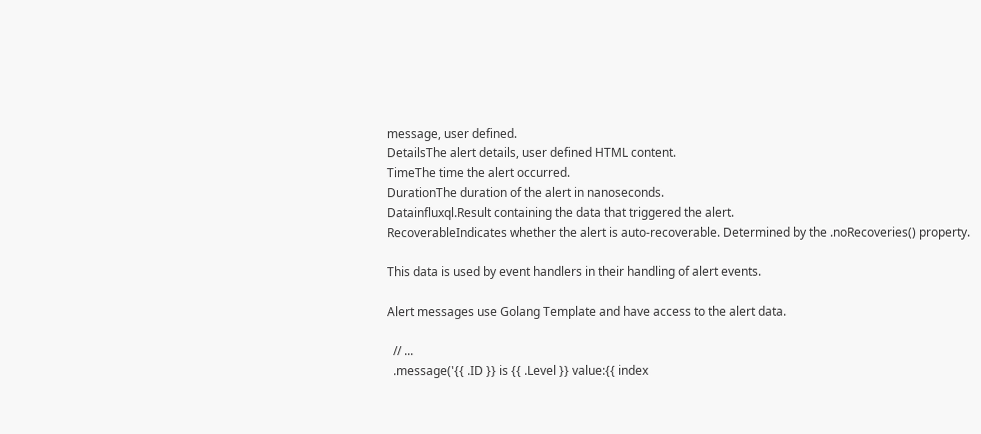message, user defined.
DetailsThe alert details, user defined HTML content.
TimeThe time the alert occurred.
DurationThe duration of the alert in nanoseconds.
Datainfluxql.Result containing the data that triggered the alert.
RecoverableIndicates whether the alert is auto-recoverable. Determined by the .noRecoveries() property.

This data is used by event handlers in their handling of alert events.

Alert messages use Golang Template and have access to the alert data.

  // ...
  .message('{{ .ID }} is {{ .Level }} value:{{ index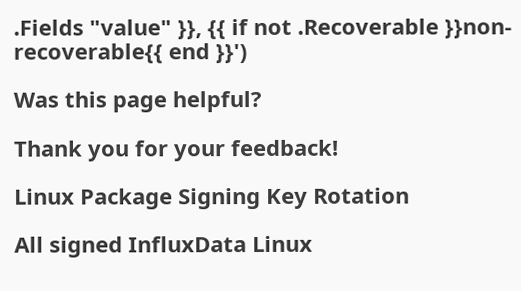.Fields "value" }}, {{ if not .Recoverable }}non-recoverable{{ end }}')

Was this page helpful?

Thank you for your feedback!

Linux Package Signing Key Rotation

All signed InfluxData Linux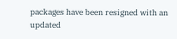packages have been resigned with an updated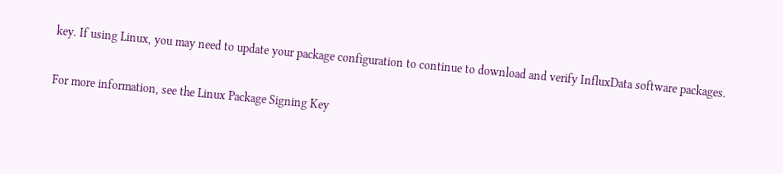key. If using Linux, you may need to update your package configuration to continue to download and verify InfluxData software packages.

For more information, see the Linux Package Signing Key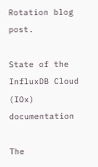Rotation blog post.

State of the InfluxDB Cloud (IOx) documentation

The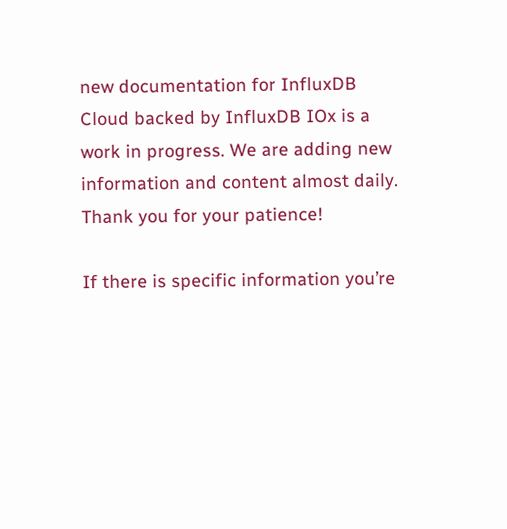new documentation for InfluxDB Cloud backed by InfluxDB IOx is a work in progress. We are adding new information and content almost daily. Thank you for your patience!

If there is specific information you’re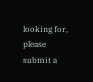looking for, please submit a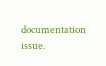documentation issue.